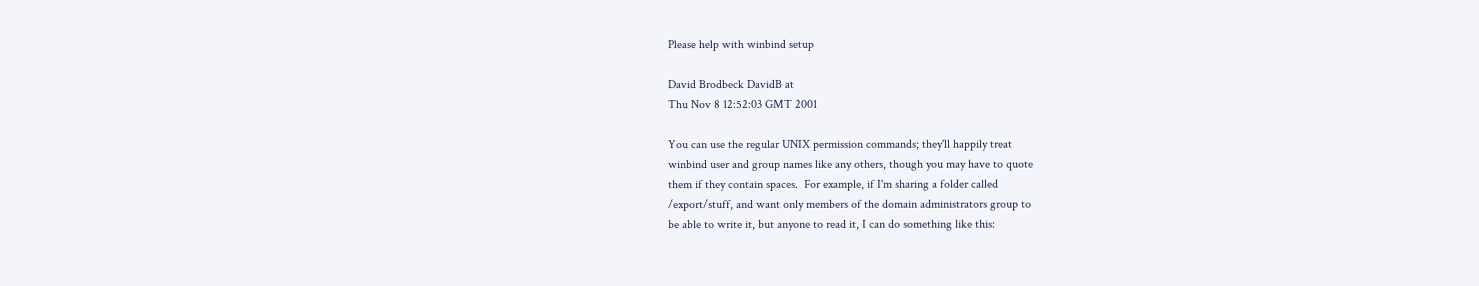Please help with winbind setup

David Brodbeck DavidB at
Thu Nov 8 12:52:03 GMT 2001

You can use the regular UNIX permission commands; they'll happily treat
winbind user and group names like any others, though you may have to quote
them if they contain spaces.  For example, if I'm sharing a folder called
/export/stuff, and want only members of the domain administrators group to
be able to write it, but anyone to read it, I can do something like this: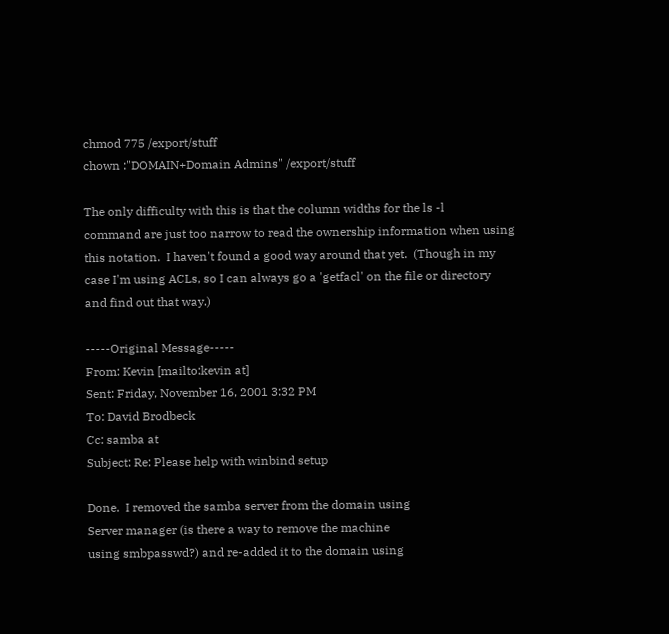chmod 775 /export/stuff
chown :"DOMAIN+Domain Admins" /export/stuff

The only difficulty with this is that the column widths for the ls -l
command are just too narrow to read the ownership information when using
this notation.  I haven't found a good way around that yet.  (Though in my
case I'm using ACLs, so I can always go a 'getfacl' on the file or directory
and find out that way.)

-----Original Message-----
From: Kevin [mailto:kevin at]
Sent: Friday, November 16, 2001 3:32 PM
To: David Brodbeck
Cc: samba at
Subject: Re: Please help with winbind setup

Done.  I removed the samba server from the domain using
Server manager (is there a way to remove the machine
using smbpasswd?) and re-added it to the domain using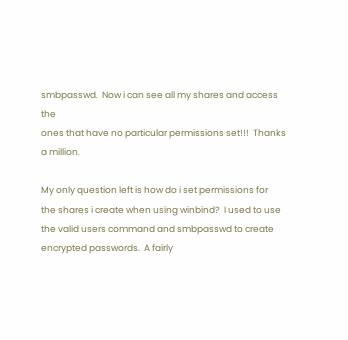smbpasswd.  Now i can see all my shares and access the
ones that have no particular permissions set!!!  Thanks
a million.

My only question left is how do i set permissions for
the shares i create when using winbind?  I used to use
the valid users command and smbpasswd to create
encrypted passwords.  A fairly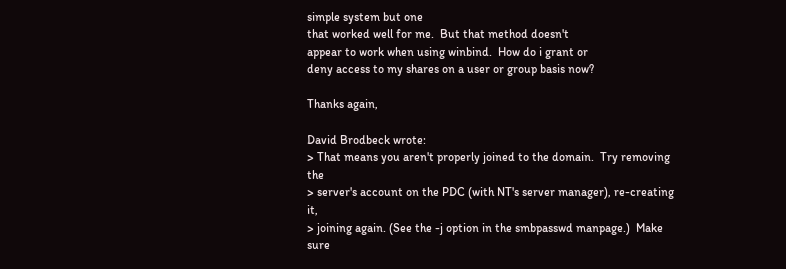simple system but one
that worked well for me.  But that method doesn't
appear to work when using winbind.  How do i grant or
deny access to my shares on a user or group basis now?

Thanks again,

David Brodbeck wrote:
> That means you aren't properly joined to the domain.  Try removing the
> server's account on the PDC (with NT's server manager), re-creating it,
> joining again. (See the -j option in the smbpasswd manpage.)  Make sure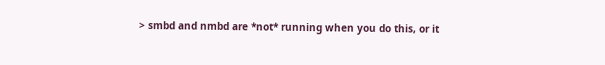> smbd and nmbd are *not* running when you do this, or it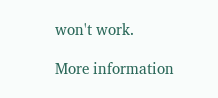won't work.

More information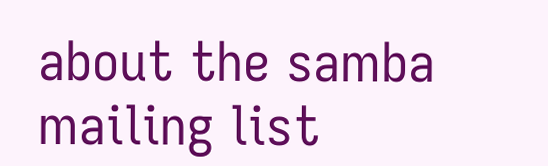about the samba mailing list